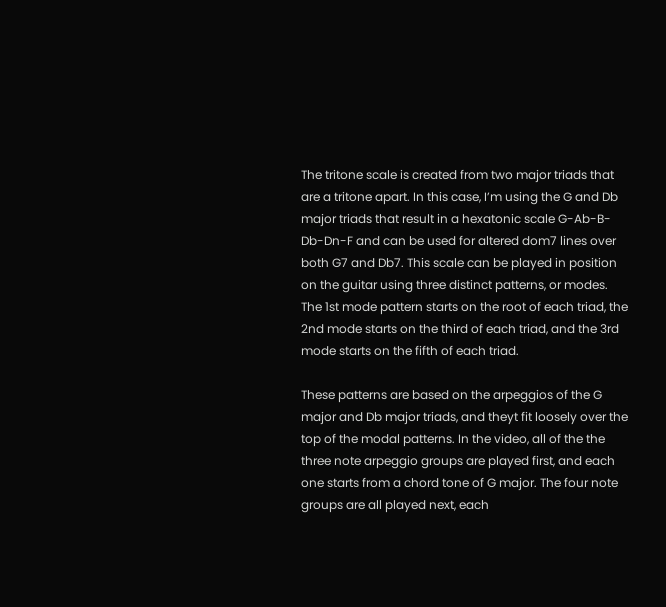The tritone scale is created from two major triads that are a tritone apart. In this case, I’m using the G and Db major triads that result in a hexatonic scale G-Ab-B-Db-Dn-F and can be used for altered dom7 lines over both G7 and Db7. This scale can be played in position on the guitar using three distinct patterns, or modes. The 1st mode pattern starts on the root of each triad, the 2nd mode starts on the third of each triad, and the 3rd mode starts on the fifth of each triad.

These patterns are based on the arpeggios of the G major and Db major triads, and theyt fit loosely over the top of the modal patterns. In the video, all of the the three note arpeggio groups are played first, and each one starts from a chord tone of G major. The four note groups are all played next, each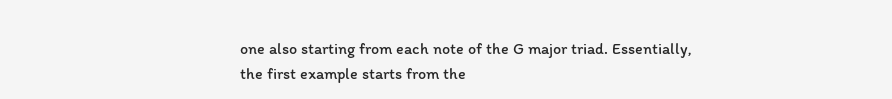one also starting from each note of the G major triad. Essentially, the first example starts from the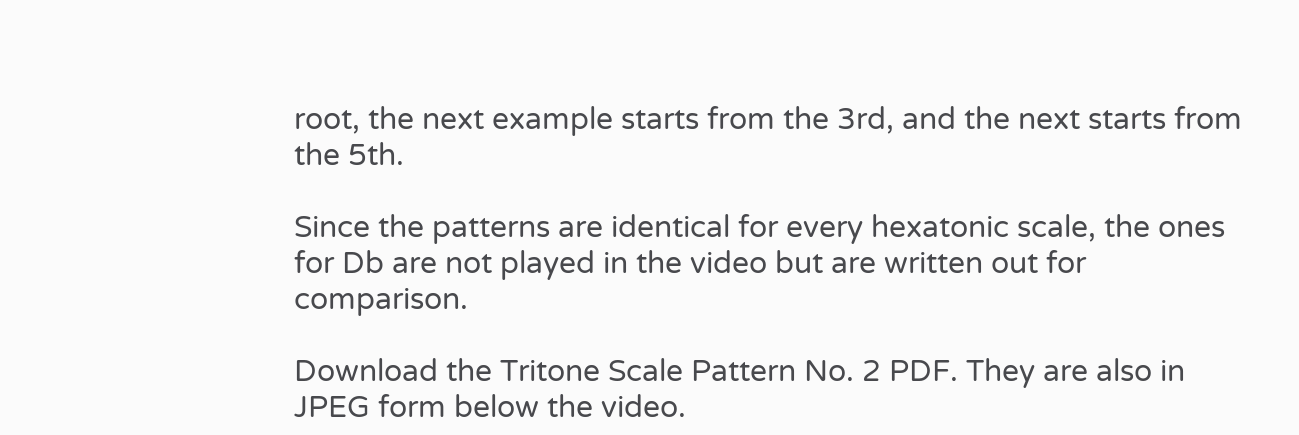root, the next example starts from the 3rd, and the next starts from the 5th.

Since the patterns are identical for every hexatonic scale, the ones for Db are not played in the video but are written out for comparison.

Download the Tritone Scale Pattern No. 2 PDF. They are also in JPEG form below the video.